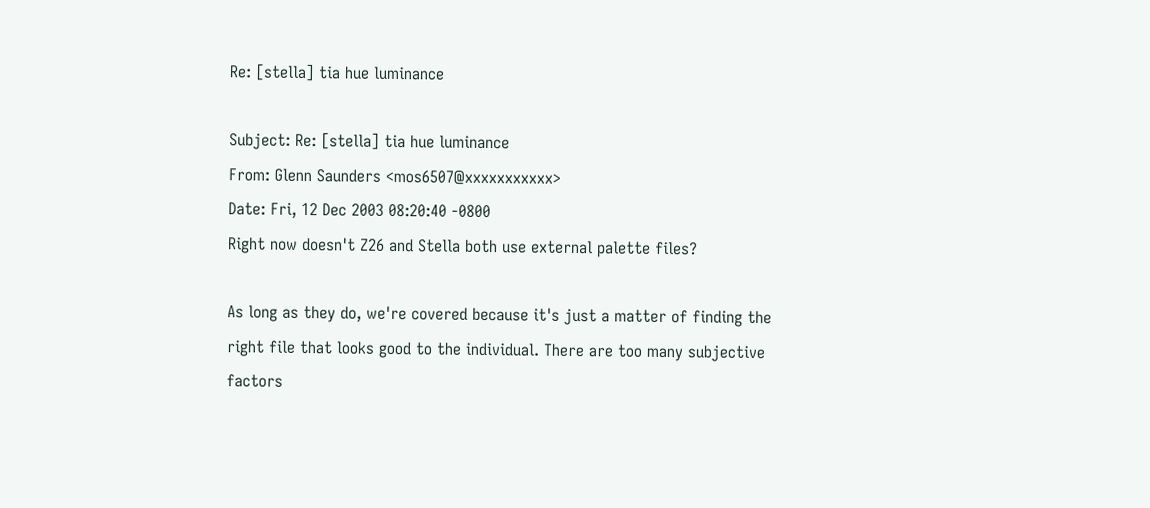Re: [stella] tia hue luminance

Subject: Re: [stella] tia hue luminance
From: Glenn Saunders <mos6507@xxxxxxxxxxx>
Date: Fri, 12 Dec 2003 08:20:40 -0800
Right now doesn't Z26 and Stella both use external palette files?

As long as they do, we're covered because it's just a matter of finding the right file that looks good to the individual. There are too many subjective factors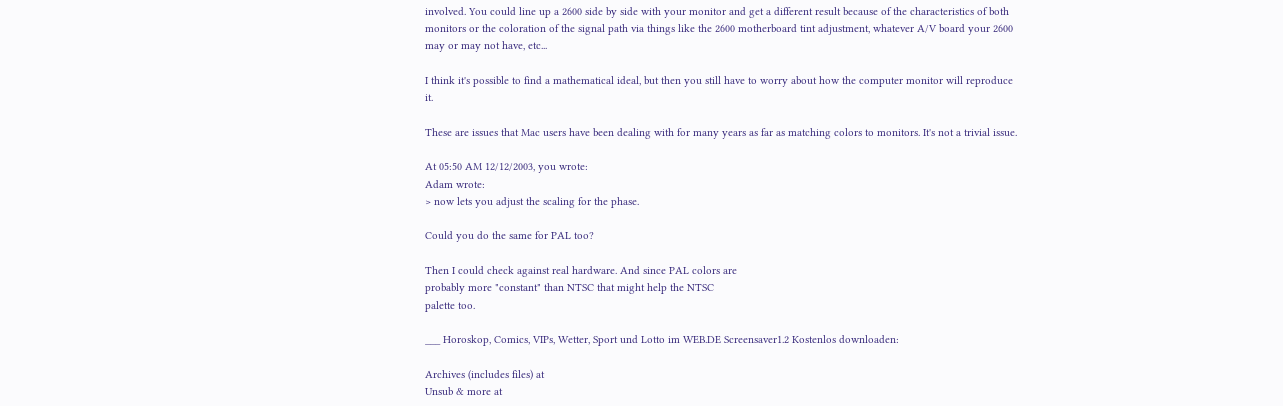involved. You could line up a 2600 side by side with your monitor and get a different result because of the characteristics of both monitors or the coloration of the signal path via things like the 2600 motherboard tint adjustment, whatever A/V board your 2600 may or may not have, etc...

I think it's possible to find a mathematical ideal, but then you still have to worry about how the computer monitor will reproduce it.

These are issues that Mac users have been dealing with for many years as far as matching colors to monitors. It's not a trivial issue.

At 05:50 AM 12/12/2003, you wrote:
Adam wrote:
> now lets you adjust the scaling for the phase.

Could you do the same for PAL too?

Then I could check against real hardware. And since PAL colors are
probably more "constant" than NTSC that might help the NTSC
palette too.

___ Horoskop, Comics, VIPs, Wetter, Sport und Lotto im WEB.DE Screensaver1.2 Kostenlos downloaden:

Archives (includes files) at
Unsub & more at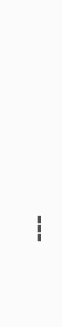---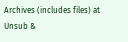Archives (includes files) at Unsub &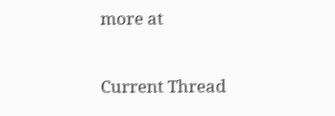more at

Current Thread